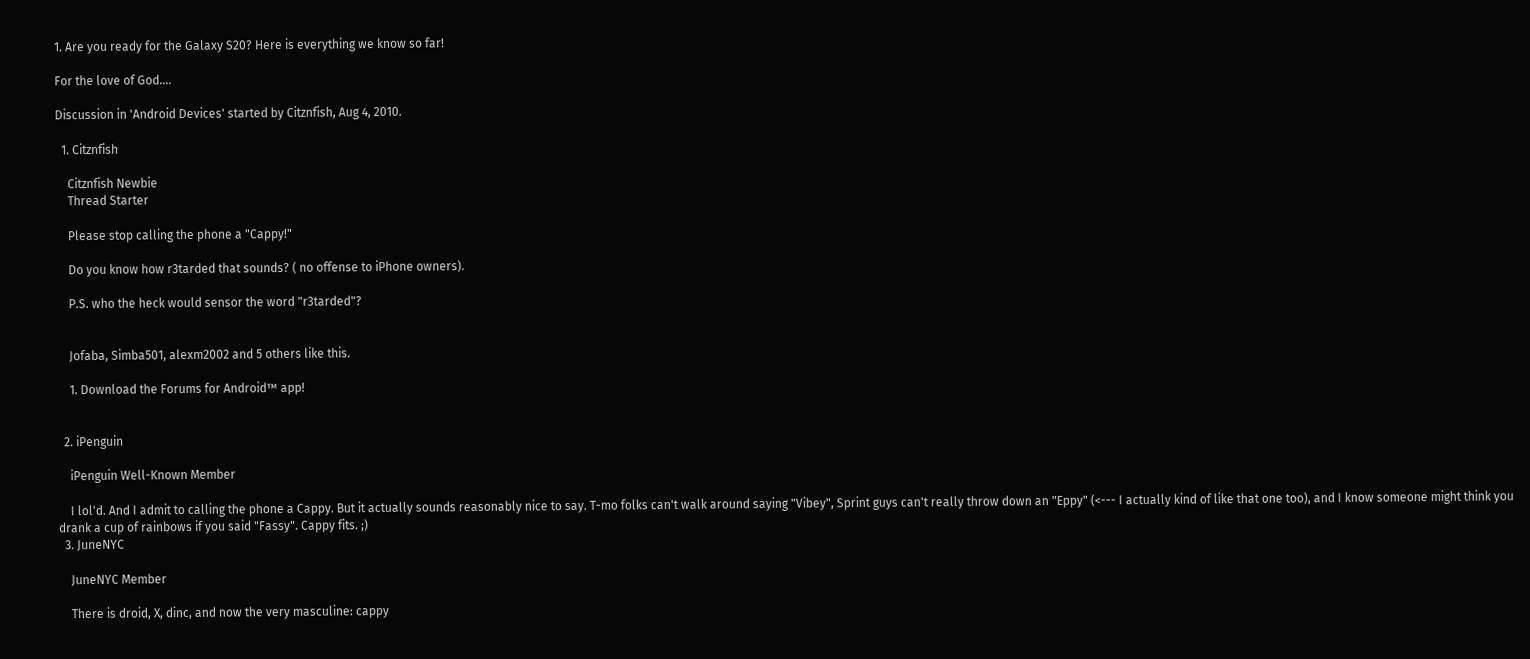1. Are you ready for the Galaxy S20? Here is everything we know so far!

For the love of God....

Discussion in 'Android Devices' started by Citznfish, Aug 4, 2010.

  1. Citznfish

    Citznfish Newbie
    Thread Starter

    Please stop calling the phone a "Cappy!"

    Do you know how r3tarded that sounds? ( no offense to iPhone owners).

    P.S. who the heck would sensor the word "r3tarded"?


    Jofaba, Simba501, alexm2002 and 5 others like this.

    1. Download the Forums for Android™ app!


  2. iPenguin

    iPenguin Well-Known Member

    I lol'd. And I admit to calling the phone a Cappy. But it actually sounds reasonably nice to say. T-mo folks can't walk around saying "Vibey", Sprint guys can't really throw down an "Eppy" (<--- I actually kind of like that one too), and I know someone might think you drank a cup of rainbows if you said "Fassy". Cappy fits. ;)
  3. JuneNYC

    JuneNYC Member

    There is droid, X, dinc, and now the very masculine: cappy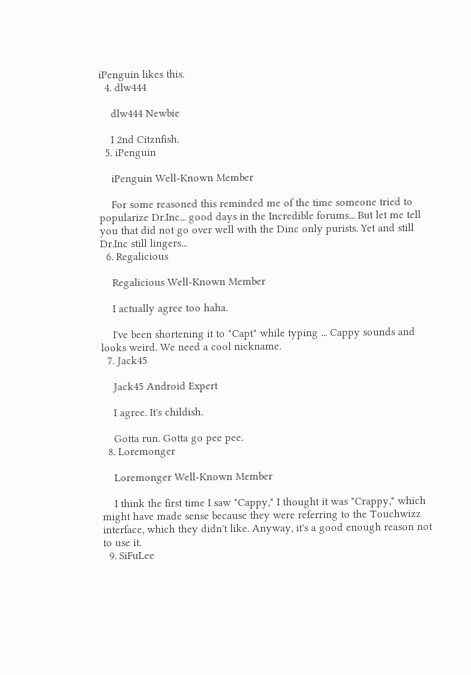iPenguin likes this.
  4. dlw444

    dlw444 Newbie

    I 2nd Citznfish.
  5. iPenguin

    iPenguin Well-Known Member

    For some reasoned this reminded me of the time someone tried to popularize Dr.Inc... good days in the Incredible forums... But let me tell you that did not go over well with the Dinc only purists. Yet and still Dr.Inc still lingers...
  6. Regalicious

    Regalicious Well-Known Member

    I actually agree too haha.

    I've been shortening it to "Capt" while typing ... Cappy sounds and looks weird. We need a cool nickname.
  7. Jack45

    Jack45 Android Expert

    I agree. It's childish.

    Gotta run. Gotta go pee pee.
  8. Loremonger

    Loremonger Well-Known Member

    I think the first time I saw "Cappy," I thought it was "Crappy," which might have made sense because they were referring to the Touchwizz interface, which they didn't like. Anyway, it's a good enough reason not to use it.
  9. SiFuLee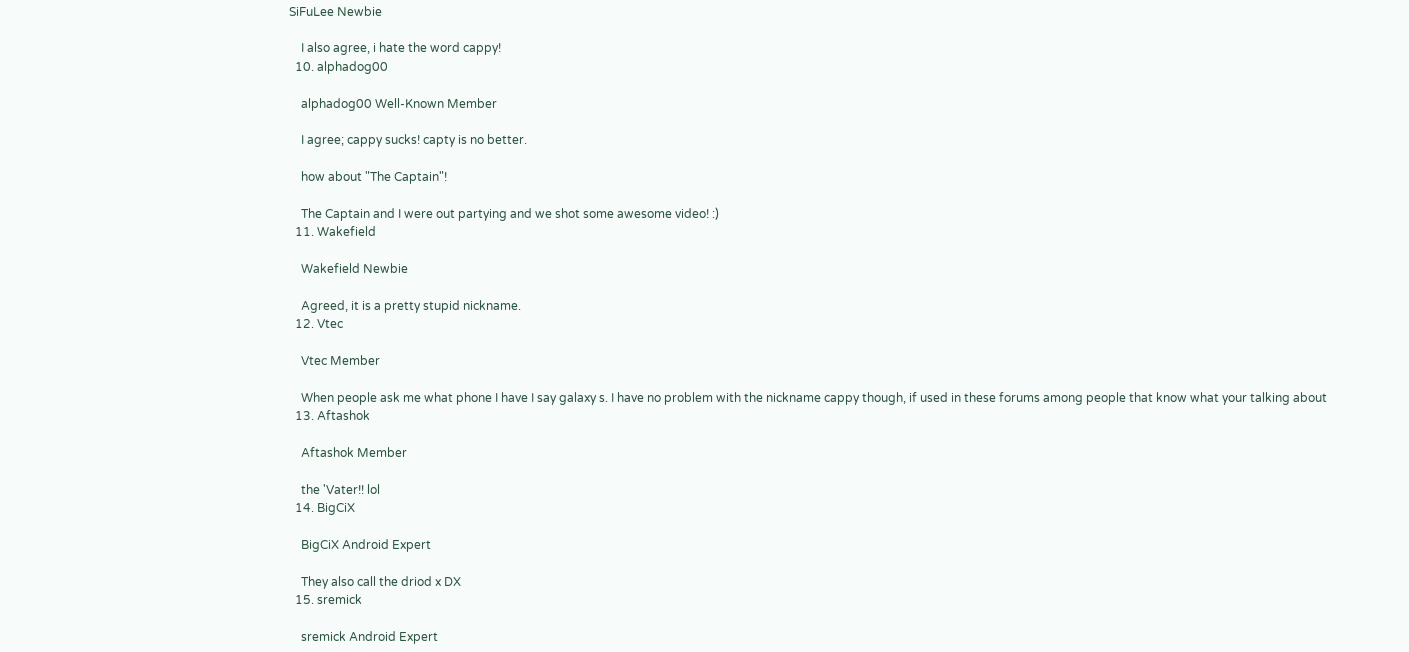SiFuLee Newbie

    I also agree, i hate the word cappy!
  10. alphadog00

    alphadog00 Well-Known Member

    I agree; cappy sucks! capty is no better.

    how about "The Captain"!

    The Captain and I were out partying and we shot some awesome video! :)
  11. Wakefield

    Wakefield Newbie

    Agreed, it is a pretty stupid nickname.
  12. Vtec

    Vtec Member

    When people ask me what phone I have I say galaxy s. I have no problem with the nickname cappy though, if used in these forums among people that know what your talking about
  13. Aftashok

    Aftashok Member

    the 'Vater!! lol
  14. BigCiX

    BigCiX Android Expert

    They also call the driod x DX
  15. sremick

    sremick Android Expert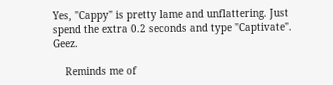Yes, "Cappy" is pretty lame and unflattering. Just spend the extra 0.2 seconds and type "Captivate". Geez.

    Reminds me of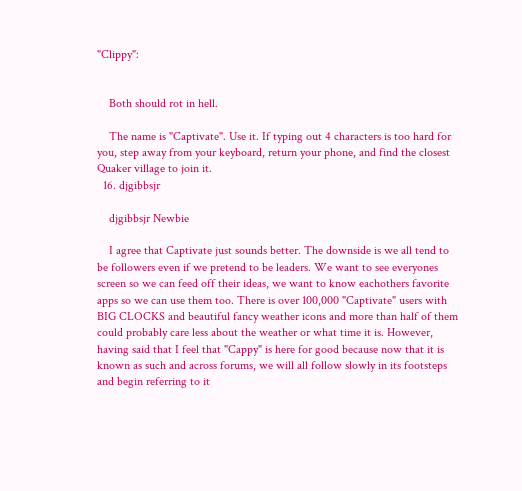"Clippy":


    Both should rot in hell.

    The name is "Captivate". Use it. If typing out 4 characters is too hard for you, step away from your keyboard, return your phone, and find the closest Quaker village to join it.
  16. djgibbsjr

    djgibbsjr Newbie

    I agree that Captivate just sounds better. The downside is we all tend to be followers even if we pretend to be leaders. We want to see everyones screen so we can feed off their ideas, we want to know eachothers favorite apps so we can use them too. There is over 100,000 "Captivate" users with BIG CLOCKS and beautiful fancy weather icons and more than half of them could probably care less about the weather or what time it is. However, having said that I feel that "Cappy" is here for good because now that it is known as such and across forums, we will all follow slowly in its footsteps and begin referring to it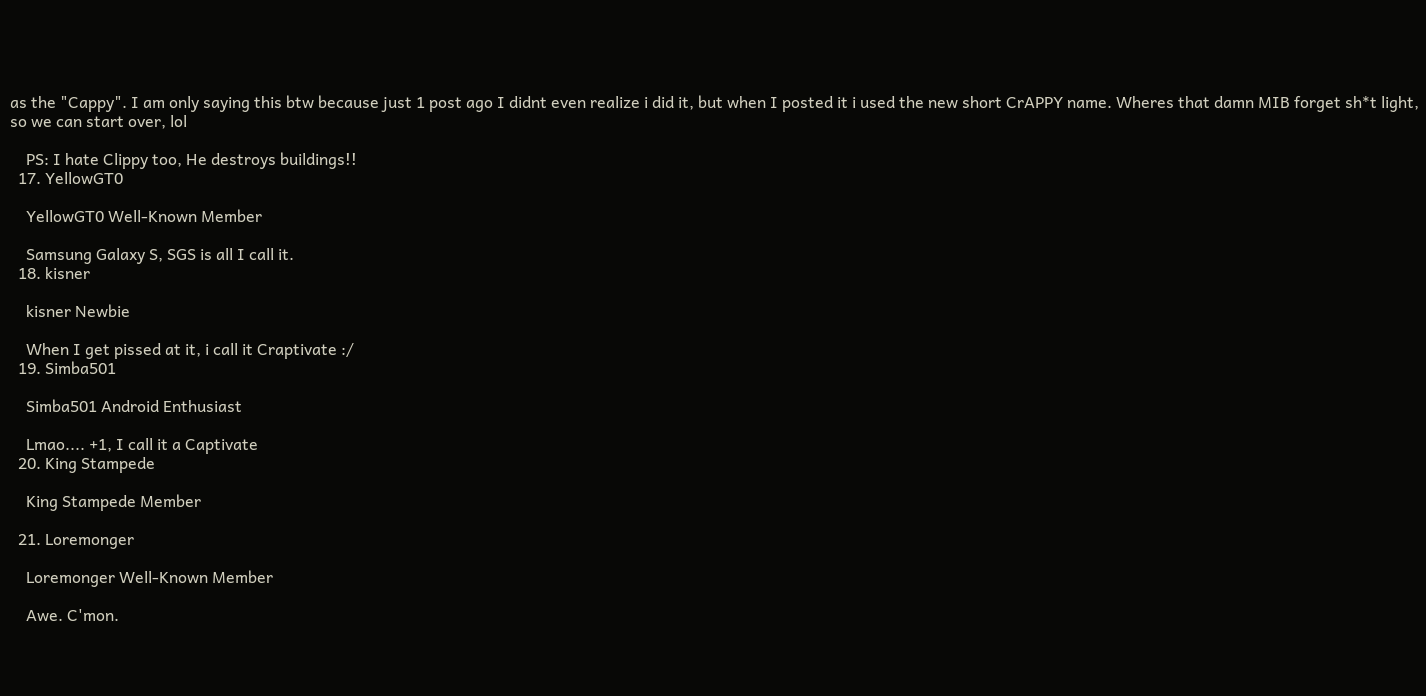as the "Cappy". I am only saying this btw because just 1 post ago I didnt even realize i did it, but when I posted it i used the new short CrAPPY name. Wheres that damn MIB forget sh*t light, so we can start over, lol

    PS: I hate Clippy too, He destroys buildings!!
  17. YellowGT0

    YellowGT0 Well-Known Member

    Samsung Galaxy S, SGS is all I call it.
  18. kisner

    kisner Newbie

    When I get pissed at it, i call it Craptivate :/
  19. Simba501

    Simba501 Android Enthusiast

    Lmao.... +1, I call it a Captivate
  20. King Stampede

    King Stampede Member

  21. Loremonger

    Loremonger Well-Known Member

    Awe. C'mon.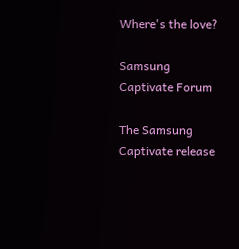Where's the love?

Samsung Captivate Forum

The Samsung Captivate release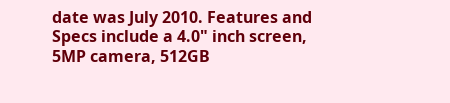date was July 2010. Features and Specs include a 4.0" inch screen, 5MP camera, 512GB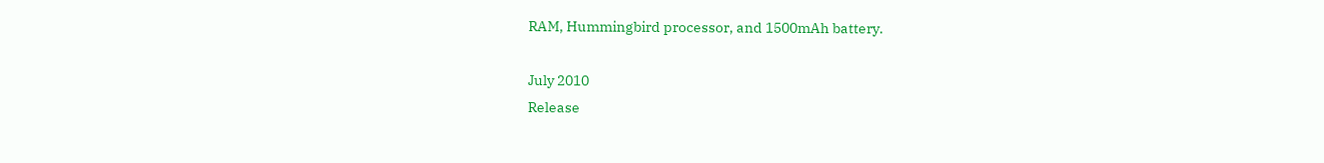RAM, Hummingbird processor, and 1500mAh battery.

July 2010
Release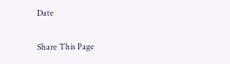Date

Share This Page